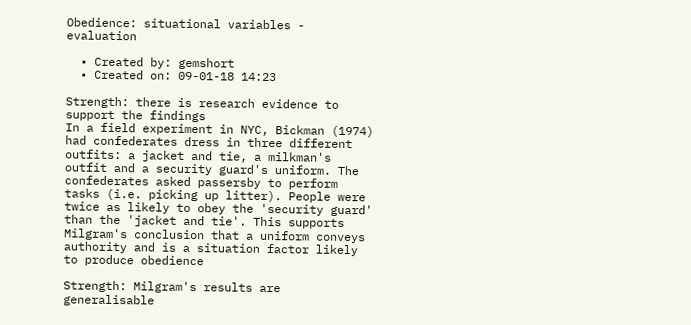Obedience: situational variables - evaluation

  • Created by: gemshort
  • Created on: 09-01-18 14:23

Strength: there is research evidence to support the findings
In a field experiment in NYC, Bickman (1974) had confederates dress in three different outfits: a jacket and tie, a milkman's outfit and a security guard's uniform. The confederates asked passersby to perform tasks (i.e. picking up litter). People were twice as likely to obey the 'security guard' than the 'jacket and tie'. This supports Milgram's conclusion that a uniform conveys authority and is a situation factor likely to produce obedience

Strength: Milgram's results are generalisable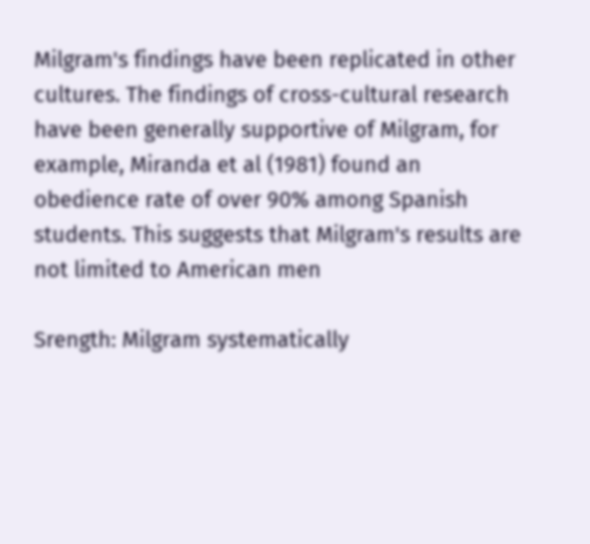Milgram's findings have been replicated in other cultures. The findings of cross-cultural research have been generally supportive of Milgram, for example, Miranda et al (1981) found an obedience rate of over 90% among Spanish students. This suggests that Milgram's results are not limited to American men

Srength: Milgram systematically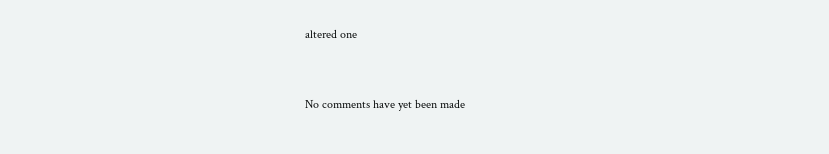altered one


No comments have yet been made